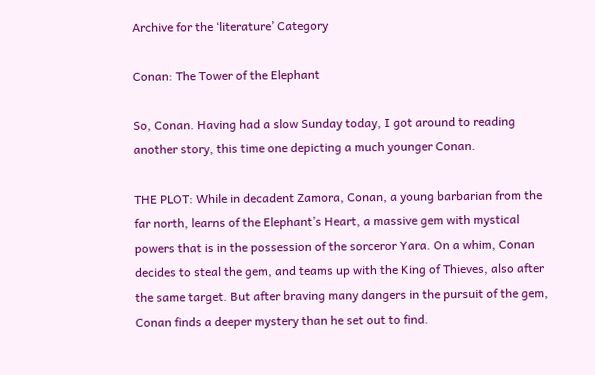Archive for the ‘literature’ Category

Conan: The Tower of the Elephant

So, Conan. Having had a slow Sunday today, I got around to reading another story, this time one depicting a much younger Conan.

THE PLOT: While in decadent Zamora, Conan, a young barbarian from the far north, learns of the Elephant’s Heart, a massive gem with mystical powers that is in the possession of the sorceror Yara. On a whim, Conan decides to steal the gem, and teams up with the King of Thieves, also after the same target. But after braving many dangers in the pursuit of the gem, Conan finds a deeper mystery than he set out to find.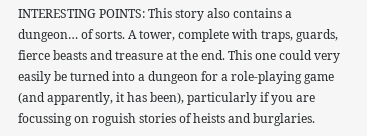INTERESTING POINTS: This story also contains a dungeon… of sorts. A tower, complete with traps, guards, fierce beasts and treasure at the end. This one could very easily be turned into a dungeon for a role-playing game (and apparently, it has been), particularly if you are focussing on roguish stories of heists and burglaries.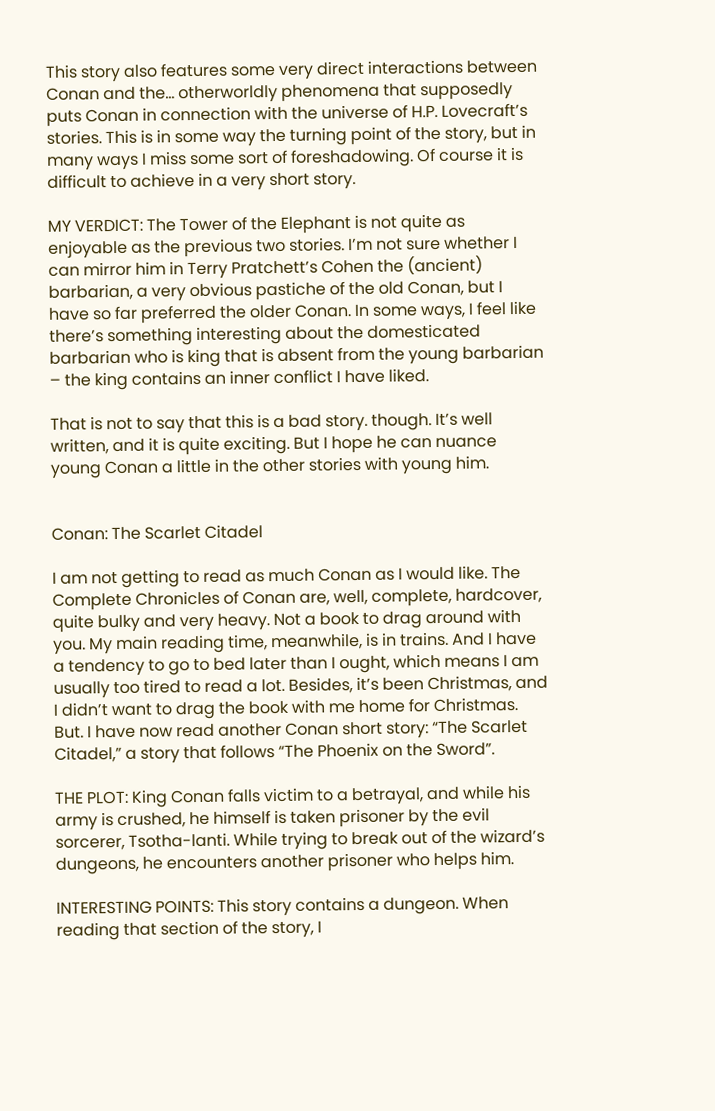This story also features some very direct interactions between Conan and the… otherworldly phenomena that supposedly puts Conan in connection with the universe of H.P. Lovecraft’s stories. This is in some way the turning point of the story, but in many ways I miss some sort of foreshadowing. Of course it is difficult to achieve in a very short story.

MY VERDICT: The Tower of the Elephant is not quite as enjoyable as the previous two stories. I’m not sure whether I can mirror him in Terry Pratchett’s Cohen the (ancient) barbarian, a very obvious pastiche of the old Conan, but I have so far preferred the older Conan. In some ways, I feel like there’s something interesting about the domesticated barbarian who is king that is absent from the young barbarian – the king contains an inner conflict I have liked.

That is not to say that this is a bad story. though. It’s well written, and it is quite exciting. But I hope he can nuance young Conan a little in the other stories with young him.


Conan: The Scarlet Citadel

I am not getting to read as much Conan as I would like. The Complete Chronicles of Conan are, well, complete, hardcover, quite bulky and very heavy. Not a book to drag around with you. My main reading time, meanwhile, is in trains. And I have a tendency to go to bed later than I ought, which means I am usually too tired to read a lot. Besides, it’s been Christmas, and I didn’t want to drag the book with me home for Christmas. But. I have now read another Conan short story: “The Scarlet Citadel,” a story that follows “The Phoenix on the Sword”.

THE PLOT: King Conan falls victim to a betrayal, and while his army is crushed, he himself is taken prisoner by the evil sorcerer, Tsotha-lanti. While trying to break out of the wizard’s dungeons, he encounters another prisoner who helps him.

INTERESTING POINTS: This story contains a dungeon. When reading that section of the story, I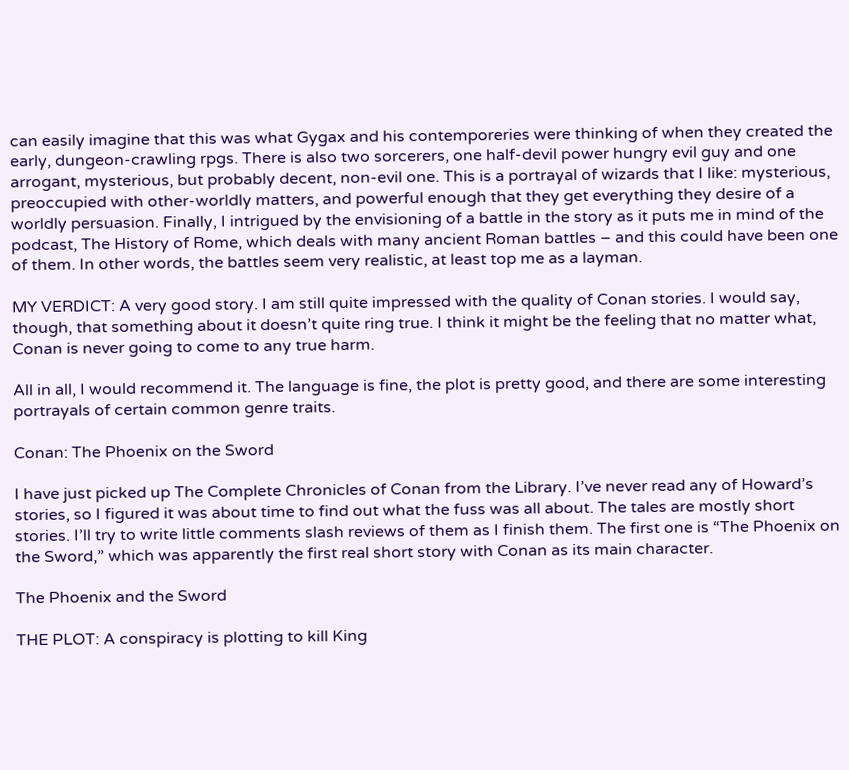can easily imagine that this was what Gygax and his contemporeries were thinking of when they created the early, dungeon-crawling rpgs. There is also two sorcerers, one half-devil power hungry evil guy and one arrogant, mysterious, but probably decent, non-evil one. This is a portrayal of wizards that I like: mysterious, preoccupied with other-worldly matters, and powerful enough that they get everything they desire of a worldly persuasion. Finally, I intrigued by the envisioning of a battle in the story as it puts me in mind of the podcast, The History of Rome, which deals with many ancient Roman battles – and this could have been one of them. In other words, the battles seem very realistic, at least top me as a layman.

MY VERDICT: A very good story. I am still quite impressed with the quality of Conan stories. I would say, though, that something about it doesn’t quite ring true. I think it might be the feeling that no matter what, Conan is never going to come to any true harm.

All in all, I would recommend it. The language is fine, the plot is pretty good, and there are some interesting portrayals of certain common genre traits.

Conan: The Phoenix on the Sword

I have just picked up The Complete Chronicles of Conan from the Library. I’ve never read any of Howard’s stories, so I figured it was about time to find out what the fuss was all about. The tales are mostly short stories. I’ll try to write little comments slash reviews of them as I finish them. The first one is “The Phoenix on the Sword,” which was apparently the first real short story with Conan as its main character.

The Phoenix and the Sword

THE PLOT: A conspiracy is plotting to kill King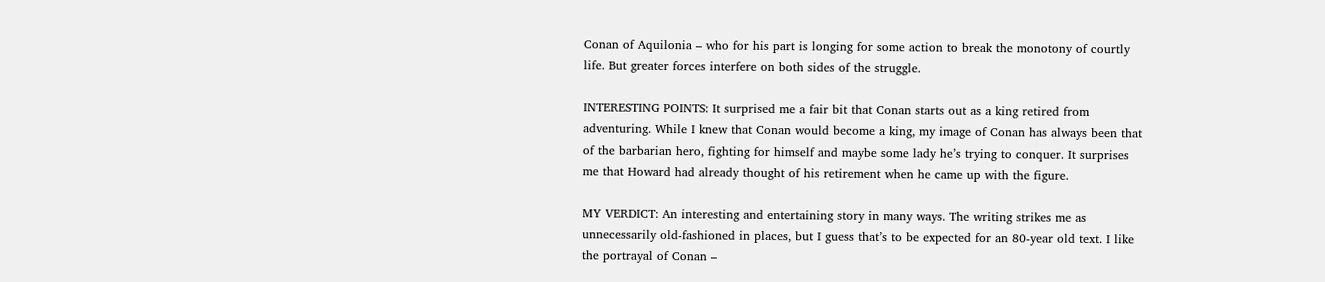Conan of Aquilonia – who for his part is longing for some action to break the monotony of courtly life. But greater forces interfere on both sides of the struggle.

INTERESTING POINTS: It surprised me a fair bit that Conan starts out as a king retired from adventuring. While I knew that Conan would become a king, my image of Conan has always been that of the barbarian hero, fighting for himself and maybe some lady he’s trying to conquer. It surprises me that Howard had already thought of his retirement when he came up with the figure.

MY VERDICT: An interesting and entertaining story in many ways. The writing strikes me as unnecessarily old-fashioned in places, but I guess that’s to be expected for an 80-year old text. I like the portrayal of Conan –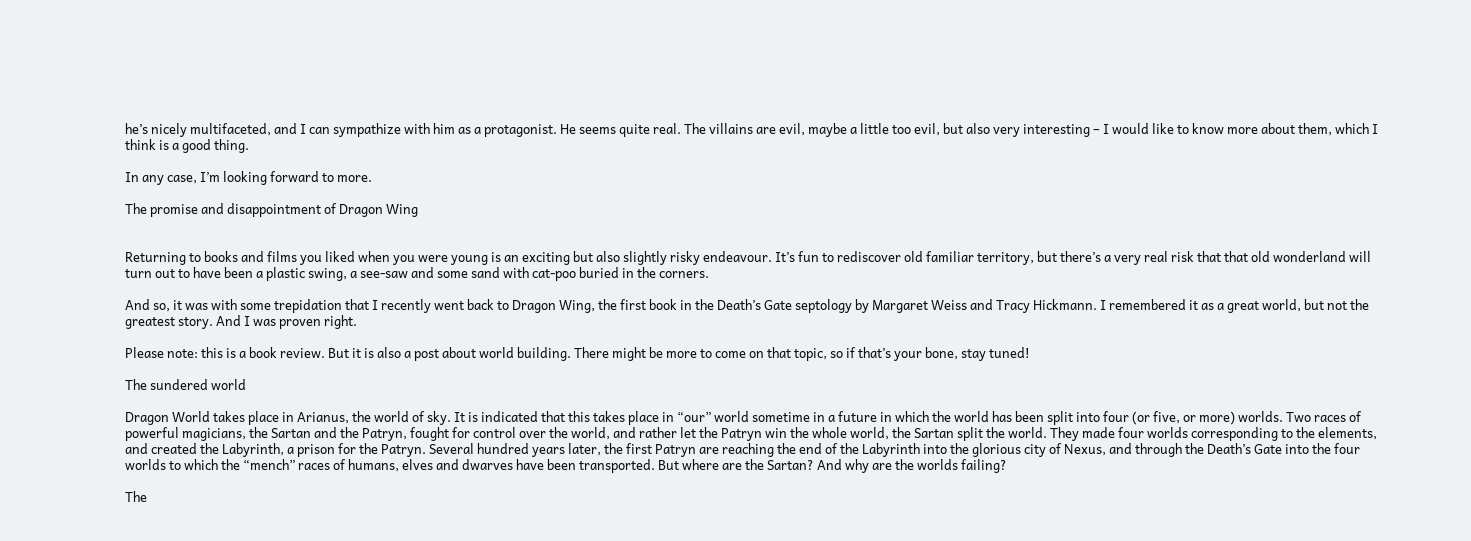he’s nicely multifaceted, and I can sympathize with him as a protagonist. He seems quite real. The villains are evil, maybe a little too evil, but also very interesting – I would like to know more about them, which I think is a good thing.

In any case, I’m looking forward to more.

The promise and disappointment of Dragon Wing


Returning to books and films you liked when you were young is an exciting but also slightly risky endeavour. It’s fun to rediscover old familiar territory, but there’s a very real risk that that old wonderland will turn out to have been a plastic swing, a see-saw and some sand with cat-poo buried in the corners.

And so, it was with some trepidation that I recently went back to Dragon Wing, the first book in the Death’s Gate septology by Margaret Weiss and Tracy Hickmann. I remembered it as a great world, but not the greatest story. And I was proven right.

Please note: this is a book review. But it is also a post about world building. There might be more to come on that topic, so if that’s your bone, stay tuned!

The sundered world

Dragon World takes place in Arianus, the world of sky. It is indicated that this takes place in “our” world sometime in a future in which the world has been split into four (or five, or more) worlds. Two races of powerful magicians, the Sartan and the Patryn, fought for control over the world, and rather let the Patryn win the whole world, the Sartan split the world. They made four worlds corresponding to the elements, and created the Labyrinth, a prison for the Patryn. Several hundred years later, the first Patryn are reaching the end of the Labyrinth into the glorious city of Nexus, and through the Death’s Gate into the four worlds to which the “mench” races of humans, elves and dwarves have been transported. But where are the Sartan? And why are the worlds failing?

The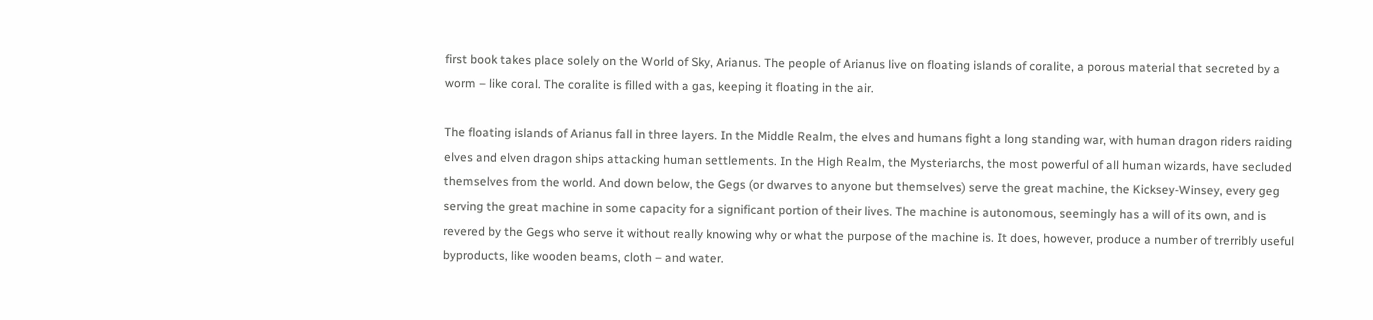first book takes place solely on the World of Sky, Arianus. The people of Arianus live on floating islands of coralite, a porous material that secreted by a worm – like coral. The coralite is filled with a gas, keeping it floating in the air.

The floating islands of Arianus fall in three layers. In the Middle Realm, the elves and humans fight a long standing war, with human dragon riders raiding elves and elven dragon ships attacking human settlements. In the High Realm, the Mysteriarchs, the most powerful of all human wizards, have secluded themselves from the world. And down below, the Gegs (or dwarves to anyone but themselves) serve the great machine, the Kicksey-Winsey, every geg serving the great machine in some capacity for a significant portion of their lives. The machine is autonomous, seemingly has a will of its own, and is revered by the Gegs who serve it without really knowing why or what the purpose of the machine is. It does, however, produce a number of trerribly useful byproducts, like wooden beams, cloth – and water.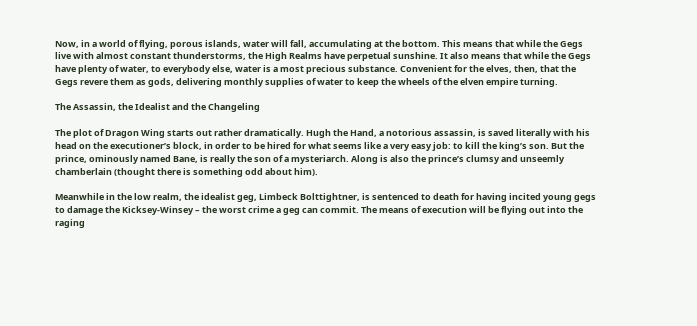Now, in a world of flying, porous islands, water will fall, accumulating at the bottom. This means that while the Gegs live with almost constant thunderstorms, the High Realms have perpetual sunshine. It also means that while the Gegs have plenty of water, to everybody else, water is a most precious substance. Convenient for the elves, then, that the Gegs revere them as gods, delivering monthly supplies of water to keep the wheels of the elven empire turning.

The Assassin, the Idealist and the Changeling

The plot of Dragon Wing starts out rather dramatically. Hugh the Hand, a notorious assassin, is saved literally with his head on the executioner’s block, in order to be hired for what seems like a very easy job: to kill the king’s son. But the prince, ominously named Bane, is really the son of a mysteriarch. Along is also the prince’s clumsy and unseemly chamberlain (thought there is something odd about him).

Meanwhile in the low realm, the idealist geg, Limbeck Bolttightner, is sentenced to death for having incited young gegs to damage the Kicksey-Winsey – the worst crime a geg can commit. The means of execution will be flying out into the raging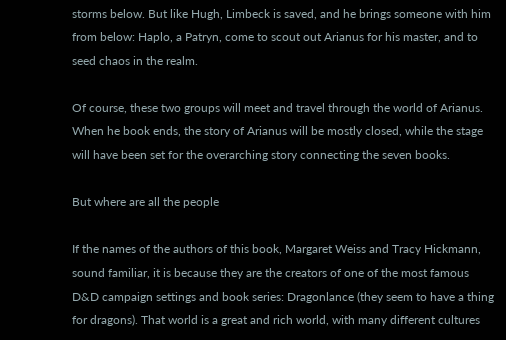storms below. But like Hugh, Limbeck is saved, and he brings someone with him from below: Haplo, a Patryn, come to scout out Arianus for his master, and to seed chaos in the realm.

Of course, these two groups will meet and travel through the world of Arianus. When he book ends, the story of Arianus will be mostly closed, while the stage will have been set for the overarching story connecting the seven books.

But where are all the people

If the names of the authors of this book, Margaret Weiss and Tracy Hickmann, sound familiar, it is because they are the creators of one of the most famous D&D campaign settings and book series: Dragonlance (they seem to have a thing for dragons). That world is a great and rich world, with many different cultures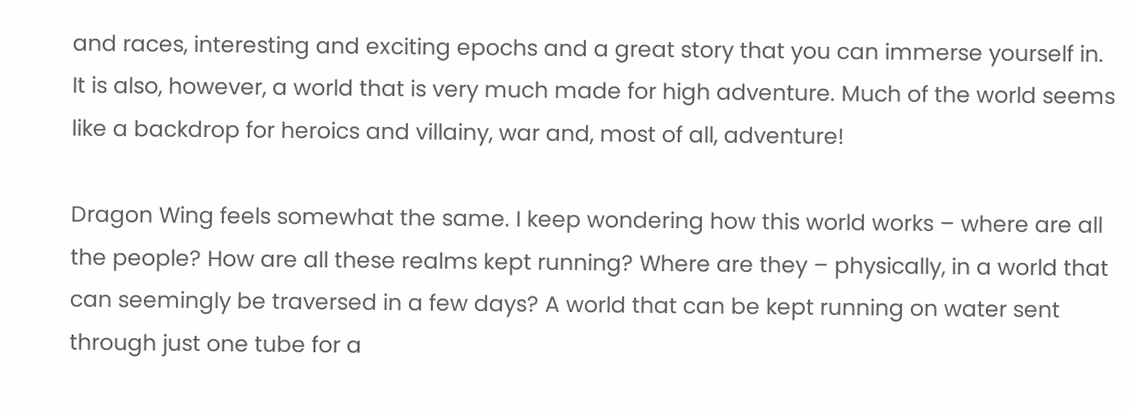and races, interesting and exciting epochs and a great story that you can immerse yourself in. It is also, however, a world that is very much made for high adventure. Much of the world seems like a backdrop for heroics and villainy, war and, most of all, adventure!

Dragon Wing feels somewhat the same. I keep wondering how this world works – where are all the people? How are all these realms kept running? Where are they – physically, in a world that can seemingly be traversed in a few days? A world that can be kept running on water sent through just one tube for a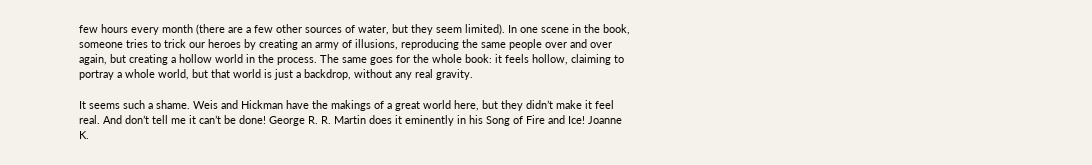few hours every month (there are a few other sources of water, but they seem limited). In one scene in the book, someone tries to trick our heroes by creating an army of illusions, reproducing the same people over and over again, but creating a hollow world in the process. The same goes for the whole book: it feels hollow, claiming to portray a whole world, but that world is just a backdrop, without any real gravity.

It seems such a shame. Weis and Hickman have the makings of a great world here, but they didn’t make it feel real. And don’t tell me it can’t be done! George R. R. Martin does it eminently in his Song of Fire and Ice! Joanne K.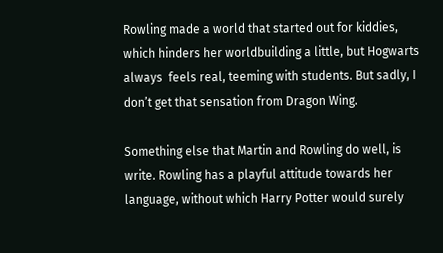Rowling made a world that started out for kiddies, which hinders her worldbuilding a little, but Hogwarts always  feels real, teeming with students. But sadly, I don’t get that sensation from Dragon Wing.

Something else that Martin and Rowling do well, is write. Rowling has a playful attitude towards her language, without which Harry Potter would surely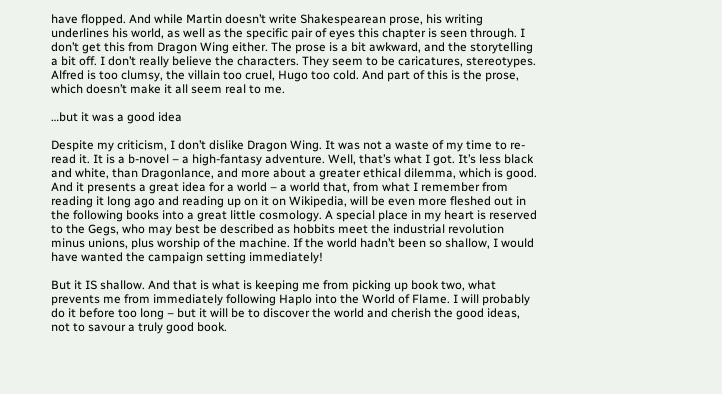have flopped. And while Martin doesn’t write Shakespearean prose, his writing underlines his world, as well as the specific pair of eyes this chapter is seen through. I don’t get this from Dragon Wing either. The prose is a bit awkward, and the storytelling a bit off. I don’t really believe the characters. They seem to be caricatures, stereotypes. Alfred is too clumsy, the villain too cruel, Hugo too cold. And part of this is the prose, which doesn’t make it all seem real to me.

…but it was a good idea

Despite my criticism, I don’t dislike Dragon Wing. It was not a waste of my time to re-read it. It is a b-novel – a high-fantasy adventure. Well, that’s what I got. It’s less black and white, than Dragonlance, and more about a greater ethical dilemma, which is good. And it presents a great idea for a world – a world that, from what I remember from reading it long ago and reading up on it on Wikipedia, will be even more fleshed out in the following books into a great little cosmology. A special place in my heart is reserved to the Gegs, who may best be described as hobbits meet the industrial revolution minus unions, plus worship of the machine. If the world hadn’t been so shallow, I would have wanted the campaign setting immediately!

But it IS shallow. And that is what is keeping me from picking up book two, what prevents me from immediately following Haplo into the World of Flame. I will probably do it before too long – but it will be to discover the world and cherish the good ideas, not to savour a truly good book.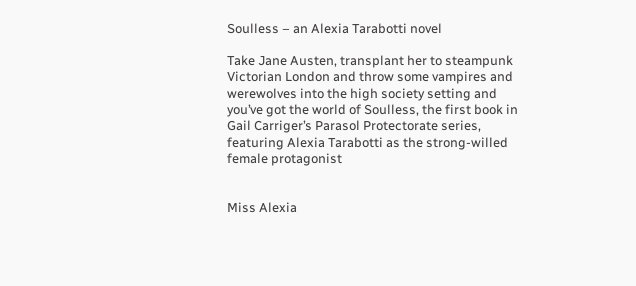Soulless – an Alexia Tarabotti novel

Take Jane Austen, transplant her to steampunk Victorian London and throw some vampires and werewolves into the high society setting and you’ve got the world of Soulless, the first book in Gail Carriger’s Parasol Protectorate series, featuring Alexia Tarabotti as the strong-willed female protagonist


Miss Alexia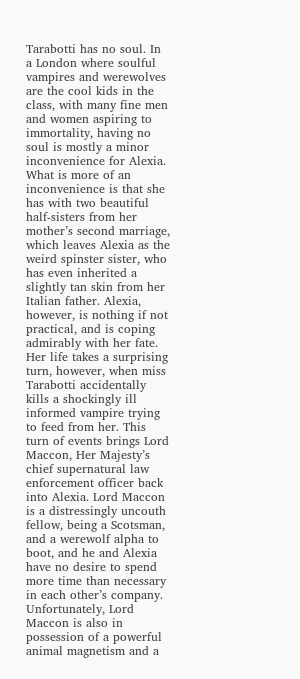Tarabotti has no soul. In a London where soulful vampires and werewolves are the cool kids in the class, with many fine men and women aspiring to immortality, having no soul is mostly a minor inconvenience for Alexia. What is more of an inconvenience is that she has with two beautiful half-sisters from her mother’s second marriage, which leaves Alexia as the weird spinster sister, who has even inherited a slightly tan skin from her Italian father. Alexia, however, is nothing if not practical, and is coping admirably with her fate.
Her life takes a surprising turn, however, when miss Tarabotti accidentally kills a shockingly ill informed vampire trying to feed from her. This turn of events brings Lord Maccon, Her Majesty’s chief supernatural law enforcement officer back into Alexia. Lord Maccon is a distressingly uncouth fellow, being a Scotsman, and a werewolf alpha to boot, and he and Alexia have no desire to spend more time than necessary in each other’s company. Unfortunately, Lord Maccon is also in possession of a powerful animal magnetism and a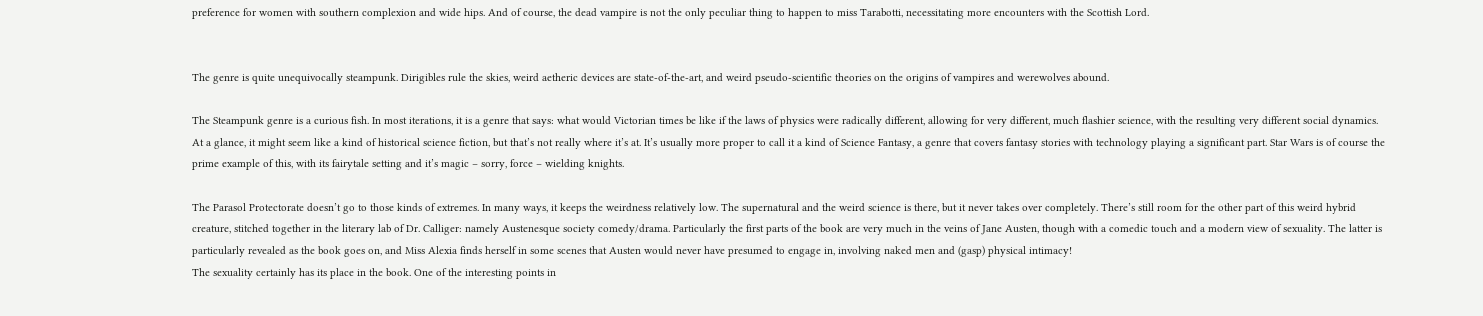preference for women with southern complexion and wide hips. And of course, the dead vampire is not the only peculiar thing to happen to miss Tarabotti, necessitating more encounters with the Scottish Lord.


The genre is quite unequivocally steampunk. Dirigibles rule the skies, weird aetheric devices are state-of-the-art, and weird pseudo-scientific theories on the origins of vampires and werewolves abound.

The Steampunk genre is a curious fish. In most iterations, it is a genre that says: what would Victorian times be like if the laws of physics were radically different, allowing for very different, much flashier science, with the resulting very different social dynamics. At a glance, it might seem like a kind of historical science fiction, but that’s not really where it’s at. It’s usually more proper to call it a kind of Science Fantasy, a genre that covers fantasy stories with technology playing a significant part. Star Wars is of course the prime example of this, with its fairytale setting and it’s magic – sorry, force – wielding knights.

The Parasol Protectorate doesn’t go to those kinds of extremes. In many ways, it keeps the weirdness relatively low. The supernatural and the weird science is there, but it never takes over completely. There’s still room for the other part of this weird hybrid creature, stitched together in the literary lab of Dr. Calliger: namely Austenesque society comedy/drama. Particularly the first parts of the book are very much in the veins of Jane Austen, though with a comedic touch and a modern view of sexuality. The latter is particularly revealed as the book goes on, and Miss Alexia finds herself in some scenes that Austen would never have presumed to engage in, involving naked men and (gasp) physical intimacy!
The sexuality certainly has its place in the book. One of the interesting points in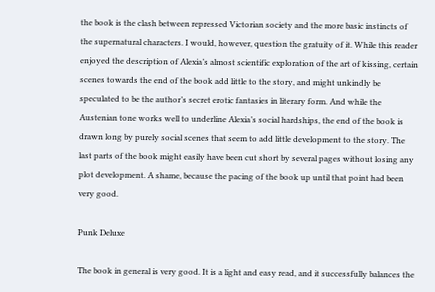the book is the clash between repressed Victorian society and the more basic instincts of the supernatural characters. I would, however, question the gratuity of it. While this reader enjoyed the description of Alexia’s almost scientific exploration of the art of kissing, certain scenes towards the end of the book add little to the story, and might unkindly be speculated to be the author’s secret erotic fantasies in literary form. And while the Austenian tone works well to underline Alexia’s social hardships, the end of the book is drawn long by purely social scenes that seem to add little development to the story. The last parts of the book might easily have been cut short by several pages without losing any plot development. A shame, because the pacing of the book up until that point had been very good.

Punk Deluxe

The book in general is very good. It is a light and easy read, and it successfully balances the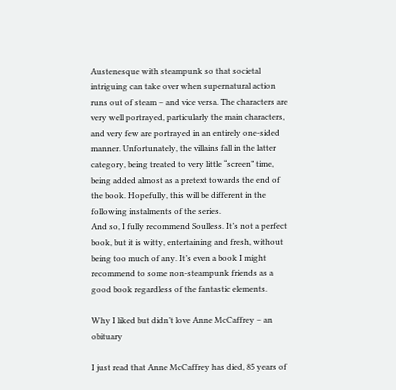Austenesque with steampunk so that societal intriguing can take over when supernatural action runs out of steam – and vice versa. The characters are very well portrayed, particularly the main characters, and very few are portrayed in an entirely one-sided manner. Unfortunately, the villains fall in the latter category, being treated to very little “screen” time, being added almost as a pretext towards the end of the book. Hopefully, this will be different in the following instalments of the series.
And so, I fully recommend Soulless. It’s not a perfect book, but it is witty, entertaining and fresh, without being too much of any. It’s even a book I might recommend to some non-steampunk friends as a good book regardless of the fantastic elements.

Why I liked but didn’t love Anne McCaffrey – an obituary

I just read that Anne McCaffrey has died, 85 years of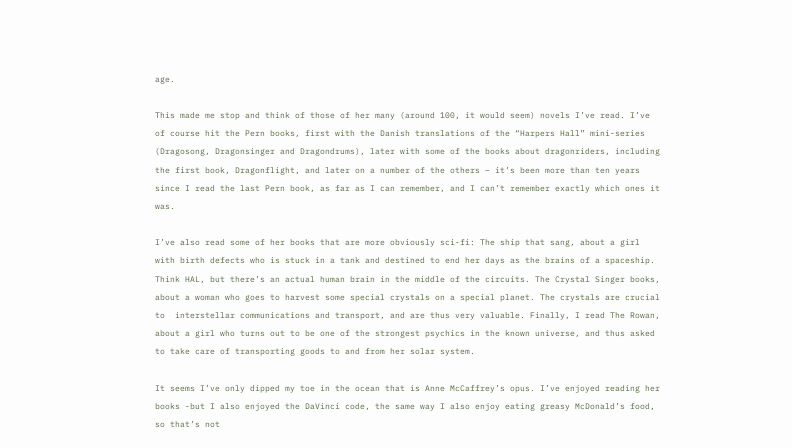age.

This made me stop and think of those of her many (around 100, it would seem) novels I’ve read. I’ve of course hit the Pern books, first with the Danish translations of the “Harpers Hall” mini-series (Dragosong, Dragonsinger and Dragondrums), later with some of the books about dragonriders, including the first book, Dragonflight, and later on a number of the others – it’s been more than ten years since I read the last Pern book, as far as I can remember, and I can’t remember exactly which ones it was.

I’ve also read some of her books that are more obviously sci-fi: The ship that sang, about a girl with birth defects who is stuck in a tank and destined to end her days as the brains of a spaceship. Think HAL, but there’s an actual human brain in the middle of the circuits. The Crystal Singer books, about a woman who goes to harvest some special crystals on a special planet. The crystals are crucial to  interstellar communications and transport, and are thus very valuable. Finally, I read The Rowan, about a girl who turns out to be one of the strongest psychics in the known universe, and thus asked to take care of transporting goods to and from her solar system.

It seems I’ve only dipped my toe in the ocean that is Anne McCaffrey’s opus. I’ve enjoyed reading her books -but I also enjoyed the DaVinci code, the same way I also enjoy eating greasy McDonald’s food, so that’s not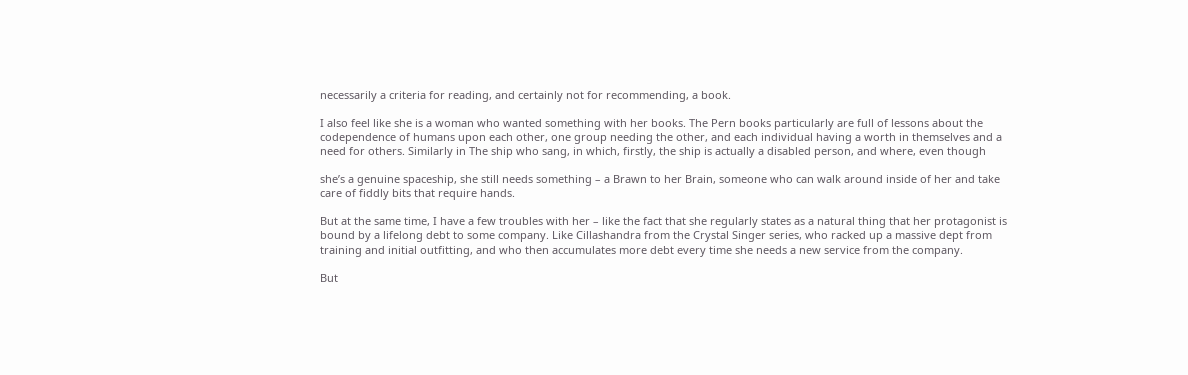necessarily a criteria for reading, and certainly not for recommending, a book.

I also feel like she is a woman who wanted something with her books. The Pern books particularly are full of lessons about the codependence of humans upon each other, one group needing the other, and each individual having a worth in themselves and a need for others. Similarly in The ship who sang, in which, firstly, the ship is actually a disabled person, and where, even though

she’s a genuine spaceship, she still needs something – a Brawn to her Brain, someone who can walk around inside of her and take care of fiddly bits that require hands.

But at the same time, I have a few troubles with her – like the fact that she regularly states as a natural thing that her protagonist is bound by a lifelong debt to some company. Like Cillashandra from the Crystal Singer series, who racked up a massive dept from training and initial outfitting, and who then accumulates more debt every time she needs a new service from the company.

But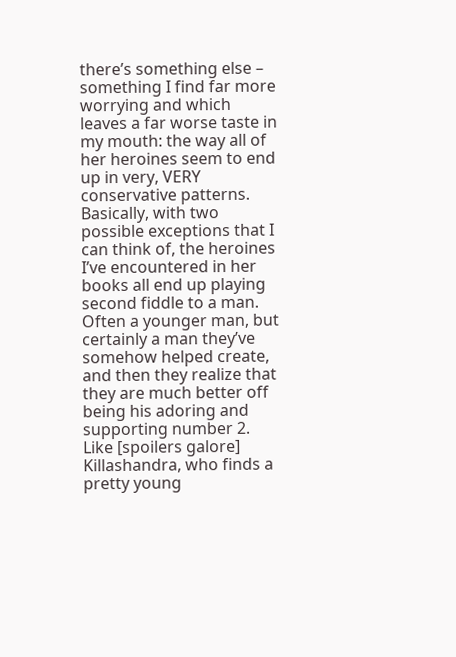there’s something else – something I find far more worrying and which leaves a far worse taste in my mouth: the way all of her heroines seem to end up in very, VERY conservative patterns. Basically, with two possible exceptions that I can think of, the heroines I’ve encountered in her books all end up playing second fiddle to a man. Often a younger man, but certainly a man they’ve somehow helped create, and then they realize that they are much better off being his adoring and supporting number 2. Like [spoilers galore] Killashandra, who finds a pretty young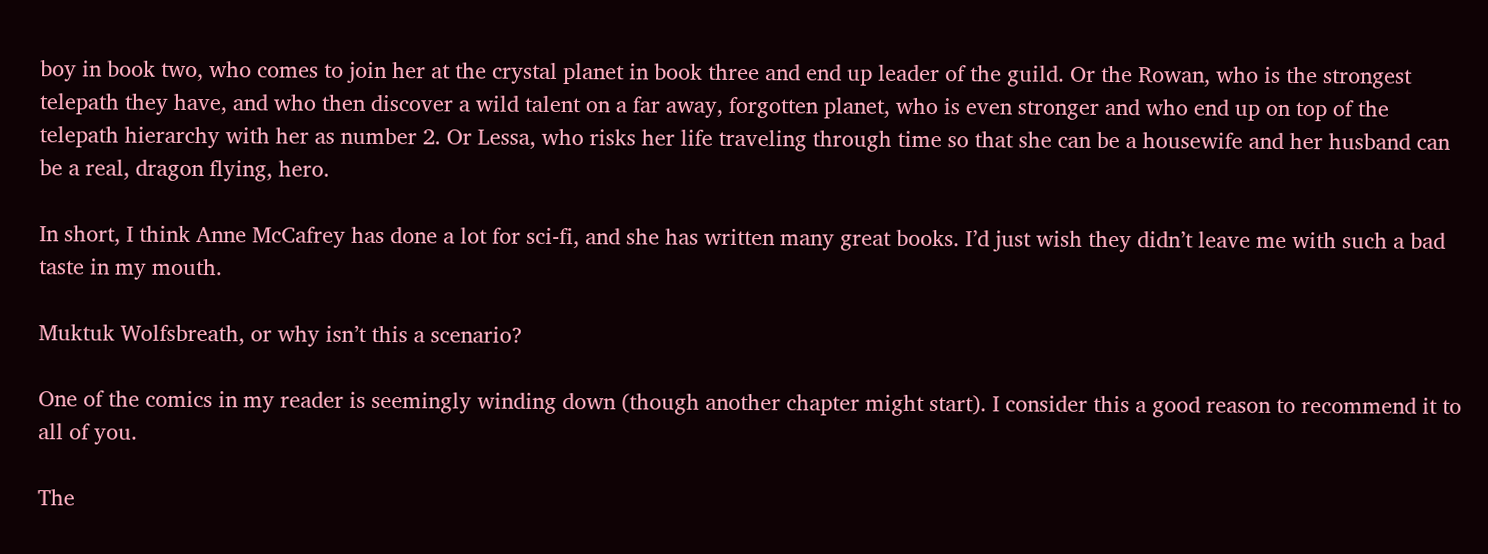boy in book two, who comes to join her at the crystal planet in book three and end up leader of the guild. Or the Rowan, who is the strongest telepath they have, and who then discover a wild talent on a far away, forgotten planet, who is even stronger and who end up on top of the telepath hierarchy with her as number 2. Or Lessa, who risks her life traveling through time so that she can be a housewife and her husband can be a real, dragon flying, hero.

In short, I think Anne McCafrey has done a lot for sci-fi, and she has written many great books. I’d just wish they didn’t leave me with such a bad taste in my mouth.

Muktuk Wolfsbreath, or why isn’t this a scenario?

One of the comics in my reader is seemingly winding down (though another chapter might start). I consider this a good reason to recommend it to all of you.

The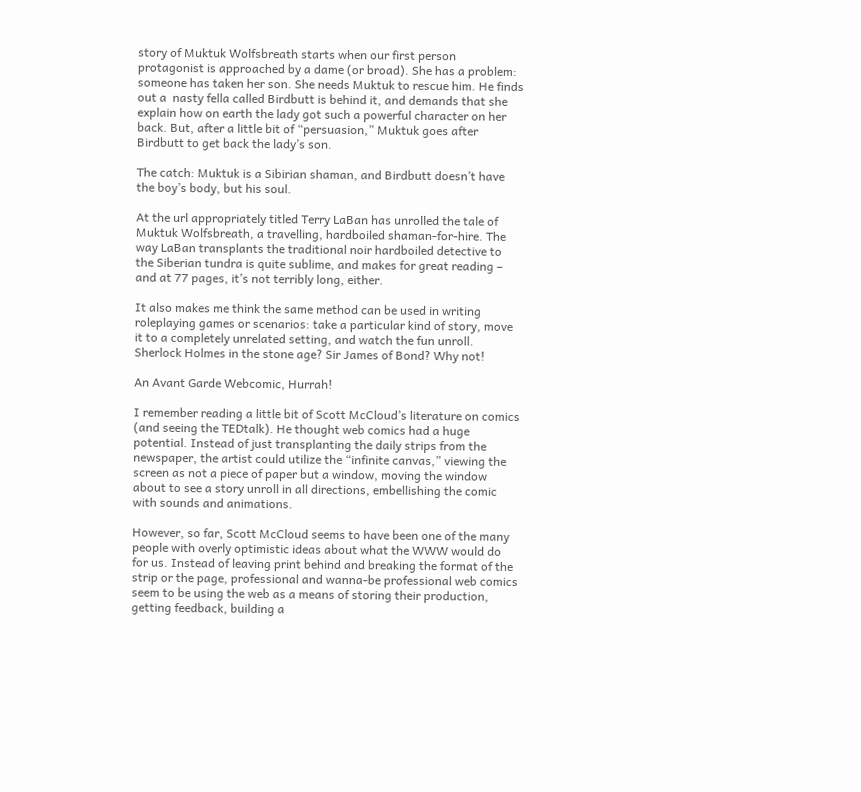story of Muktuk Wolfsbreath starts when our first person protagonist is approached by a dame (or broad). She has a problem: someone has taken her son. She needs Muktuk to rescue him. He finds out a  nasty fella called Birdbutt is behind it, and demands that she explain how on earth the lady got such a powerful character on her back. But, after a little bit of “persuasion,” Muktuk goes after Birdbutt to get back the lady’s son.

The catch: Muktuk is a Sibirian shaman, and Birdbutt doesn’t have the boy’s body, but his soul.

At the url appropriately titled Terry LaBan has unrolled the tale of Muktuk Wolfsbreath, a travelling, hardboiled shaman-for-hire. The way LaBan transplants the traditional noir hardboiled detective to the Siberian tundra is quite sublime, and makes for great reading – and at 77 pages, it’s not terribly long, either.

It also makes me think the same method can be used in writing roleplaying games or scenarios: take a particular kind of story, move it to a completely unrelated setting, and watch the fun unroll. Sherlock Holmes in the stone age? Sir James of Bond? Why not!

An Avant Garde Webcomic, Hurrah!

I remember reading a little bit of Scott McCloud’s literature on comics (and seeing the TEDtalk). He thought web comics had a huge potential. Instead of just transplanting the daily strips from the newspaper, the artist could utilize the “infinite canvas,” viewing the screen as not a piece of paper but a window, moving the window about to see a story unroll in all directions, embellishing the comic with sounds and animations.

However, so far, Scott McCloud seems to have been one of the many people with overly optimistic ideas about what the WWW would do for us. Instead of leaving print behind and breaking the format of the strip or the page, professional and wanna-be professional web comics seem to be using the web as a means of storing their production, getting feedback, building a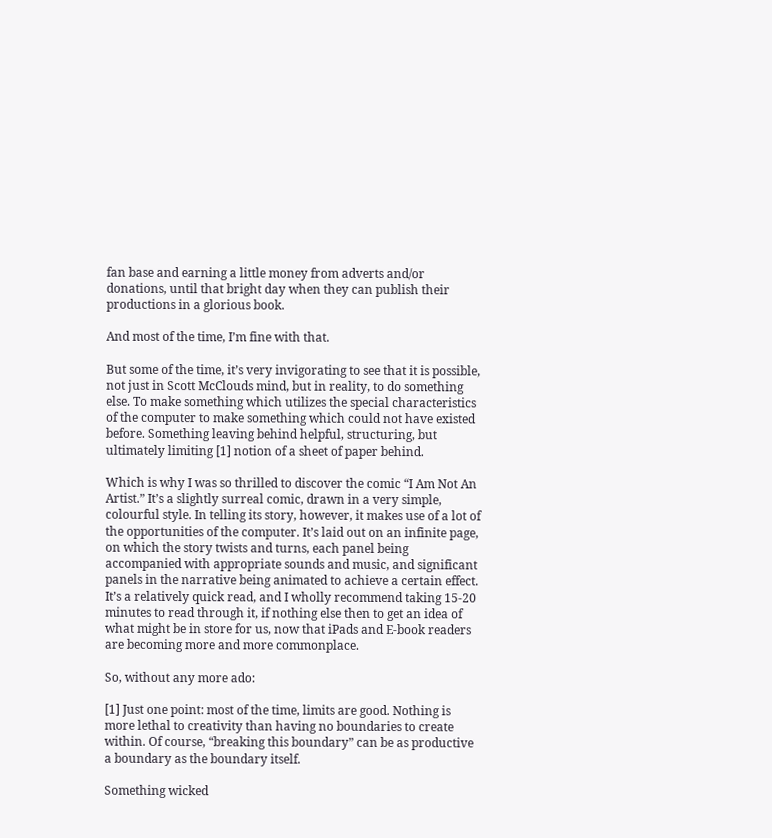fan base and earning a little money from adverts and/or donations, until that bright day when they can publish their productions in a glorious book.

And most of the time, I’m fine with that.

But some of the time, it’s very invigorating to see that it is possible, not just in Scott McClouds mind, but in reality, to do something else. To make something which utilizes the special characteristics of the computer to make something which could not have existed before. Something leaving behind helpful, structuring, but ultimately limiting [1] notion of a sheet of paper behind.

Which is why I was so thrilled to discover the comic “I Am Not An Artist.” It’s a slightly surreal comic, drawn in a very simple, colourful style. In telling its story, however, it makes use of a lot of the opportunities of the computer. It’s laid out on an infinite page, on which the story twists and turns, each panel being accompanied with appropriate sounds and music, and significant panels in the narrative being animated to achieve a certain effect. It’s a relatively quick read, and I wholly recommend taking 15-20 minutes to read through it, if nothing else then to get an idea of what might be in store for us, now that iPads and E-book readers are becoming more and more commonplace.

So, without any more ado:

[1] Just one point: most of the time, limits are good. Nothing is more lethal to creativity than having no boundaries to create within. Of course, “breaking this boundary” can be as productive a boundary as the boundary itself.

Something wicked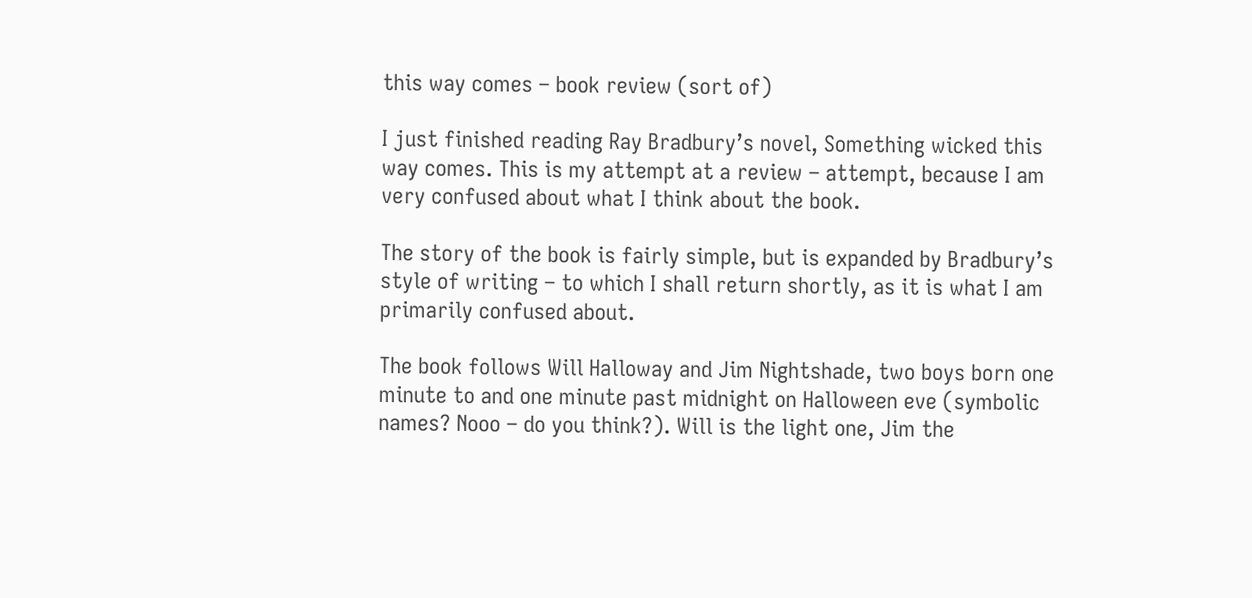this way comes – book review (sort of)

I just finished reading Ray Bradbury’s novel, Something wicked this way comes. This is my attempt at a review – attempt, because I am very confused about what I think about the book.

The story of the book is fairly simple, but is expanded by Bradbury’s style of writing – to which I shall return shortly, as it is what I am primarily confused about.

The book follows Will Halloway and Jim Nightshade, two boys born one minute to and one minute past midnight on Halloween eve (symbolic names? Nooo – do you think?). Will is the light one, Jim the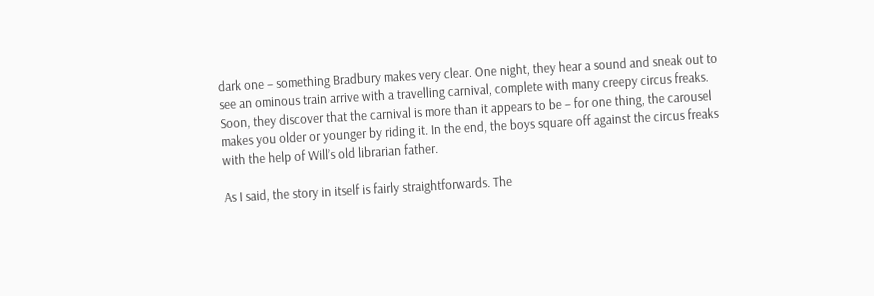dark one – something Bradbury makes very clear. One night, they hear a sound and sneak out to see an ominous train arrive with a travelling carnival, complete with many creepy circus freaks. Soon, they discover that the carnival is more than it appears to be – for one thing, the carousel makes you older or younger by riding it. In the end, the boys square off against the circus freaks with the help of Will’s old librarian father.

As I said, the story in itself is fairly straightforwards. The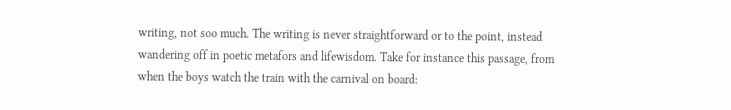writing, not soo much. The writing is never straightforward or to the point, instead wandering off in poetic metafors and lifewisdom. Take for instance this passage, from when the boys watch the train with the carnival on board: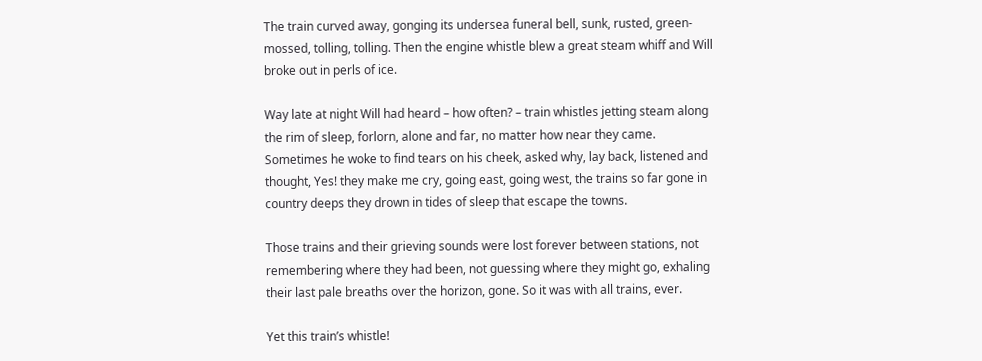The train curved away, gonging its undersea funeral bell, sunk, rusted, green-mossed, tolling, tolling. Then the engine whistle blew a great steam whiff and Will broke out in perls of ice.

Way late at night Will had heard – how often? – train whistles jetting steam along the rim of sleep, forlorn, alone and far, no matter how near they came. Sometimes he woke to find tears on his cheek, asked why, lay back, listened and thought, Yes! they make me cry, going east, going west, the trains so far gone in country deeps they drown in tides of sleep that escape the towns.

Those trains and their grieving sounds were lost forever between stations, not remembering where they had been, not guessing where they might go, exhaling their last pale breaths over the horizon, gone. So it was with all trains, ever.

Yet this train’s whistle!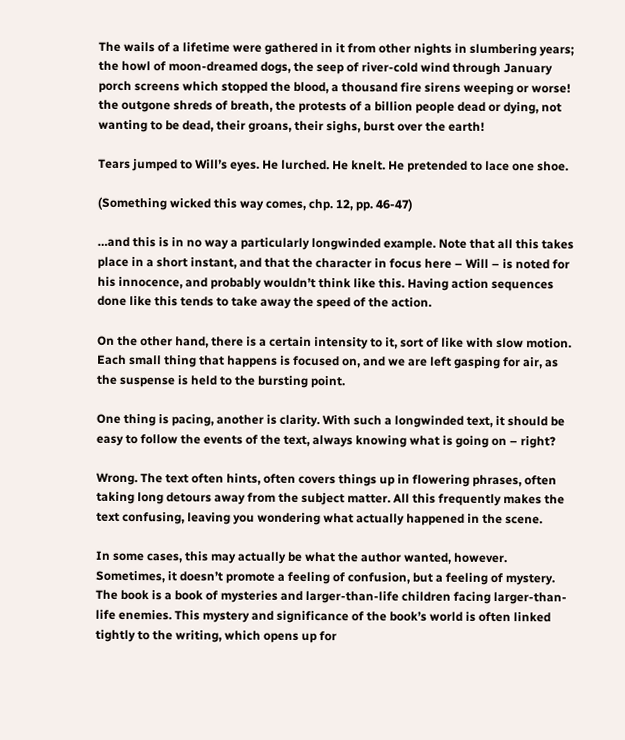The wails of a lifetime were gathered in it from other nights in slumbering years; the howl of moon-dreamed dogs, the seep of river-cold wind through January porch screens which stopped the blood, a thousand fire sirens weeping or worse! the outgone shreds of breath, the protests of a billion people dead or dying, not wanting to be dead, their groans, their sighs, burst over the earth!

Tears jumped to Will’s eyes. He lurched. He knelt. He pretended to lace one shoe.

(Something wicked this way comes, chp. 12, pp. 46-47)

…and this is in no way a particularly longwinded example. Note that all this takes place in a short instant, and that the character in focus here – Will – is noted for his innocence, and probably wouldn’t think like this. Having action sequences done like this tends to take away the speed of the action.

On the other hand, there is a certain intensity to it, sort of like with slow motion. Each small thing that happens is focused on, and we are left gasping for air, as the suspense is held to the bursting point.

One thing is pacing, another is clarity. With such a longwinded text, it should be easy to follow the events of the text, always knowing what is going on – right?

Wrong. The text often hints, often covers things up in flowering phrases, often taking long detours away from the subject matter. All this frequently makes the text confusing, leaving you wondering what actually happened in the scene.

In some cases, this may actually be what the author wanted, however. Sometimes, it doesn’t promote a feeling of confusion, but a feeling of mystery. The book is a book of mysteries and larger-than-life children facing larger-than-life enemies. This mystery and significance of the book’s world is often linked tightly to the writing, which opens up for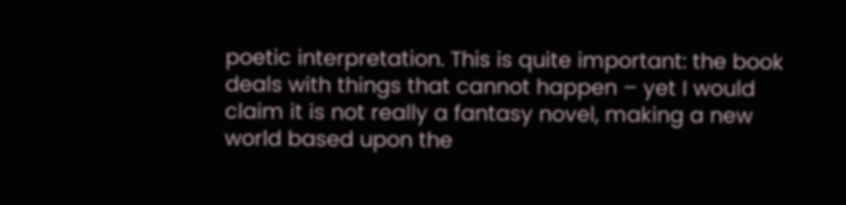poetic interpretation. This is quite important: the book deals with things that cannot happen – yet I would claim it is not really a fantasy novel, making a new world based upon the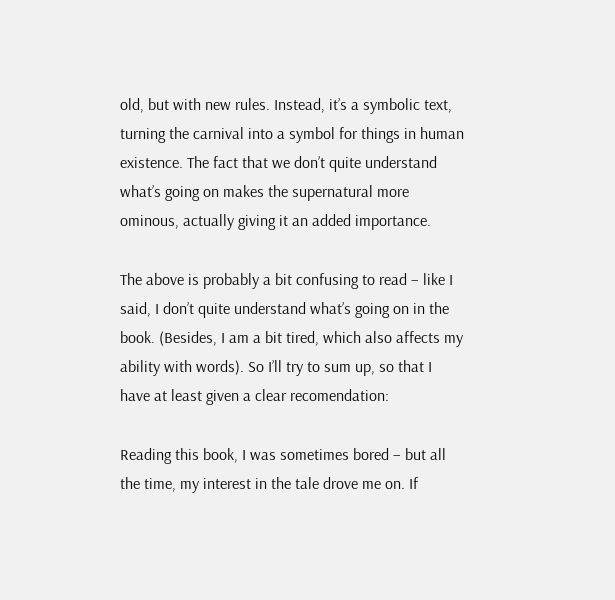old, but with new rules. Instead, it’s a symbolic text, turning the carnival into a symbol for things in human existence. The fact that we don’t quite understand what’s going on makes the supernatural more ominous, actually giving it an added importance.

The above is probably a bit confusing to read – like I said, I don’t quite understand what’s going on in the book. (Besides, I am a bit tired, which also affects my ability with words). So I’ll try to sum up, so that I have at least given a clear recomendation:

Reading this book, I was sometimes bored – but all the time, my interest in the tale drove me on. If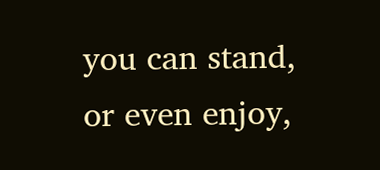you can stand, or even enjoy,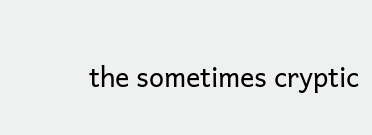the sometimes cryptic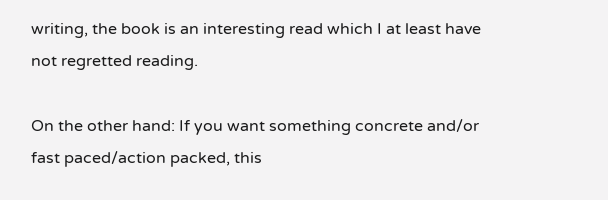writing, the book is an interesting read which I at least have not regretted reading.

On the other hand: If you want something concrete and/or fast paced/action packed, this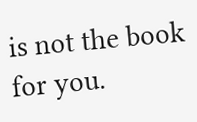is not the book for you.